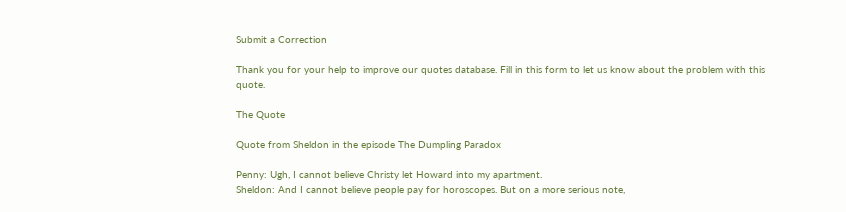Submit a Correction

Thank you for your help to improve our quotes database. Fill in this form to let us know about the problem with this quote.

The Quote

Quote from Sheldon in the episode The Dumpling Paradox

Penny: Ugh, I cannot believe Christy let Howard into my apartment.
Sheldon: And I cannot believe people pay for horoscopes. But on a more serious note,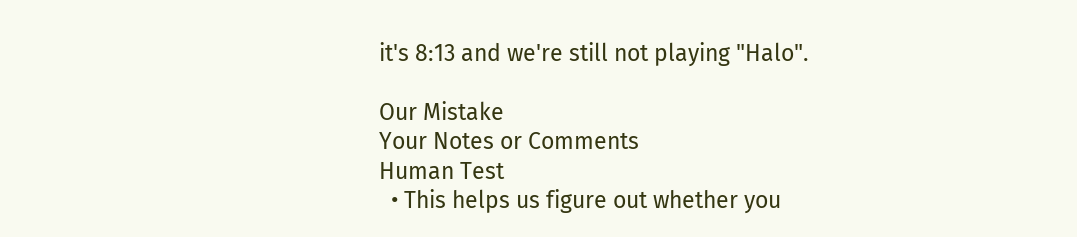it's 8:13 and we're still not playing "Halo".

Our Mistake
Your Notes or Comments
Human Test
  • This helps us figure out whether you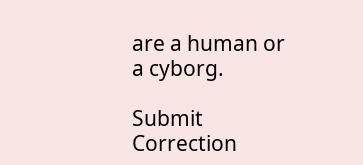are a human or a cyborg.

Submit Correction